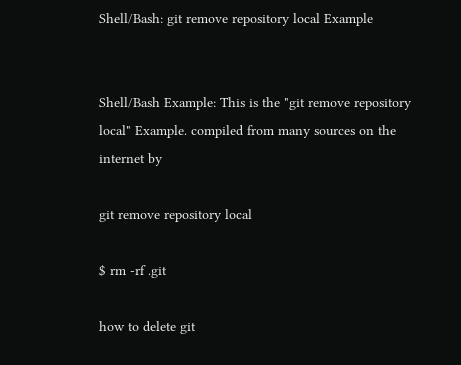Shell/Bash: git remove repository local Example


Shell/Bash Example: This is the "git remove repository local" Example. compiled from many sources on the internet by

git remove repository local

$ rm -rf .git

how to delete git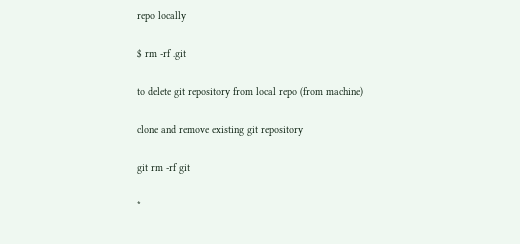repo locally

$ rm -rf .git

to delete git repository from local repo (from machine)

clone and remove existing git repository

git rm -rf git

*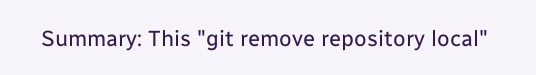Summary: This "git remove repository local"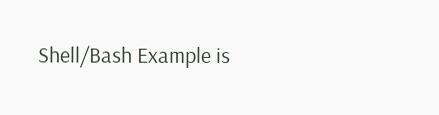Shell/Bash Example is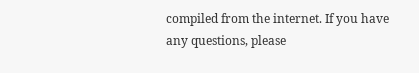compiled from the internet. If you have any questions, please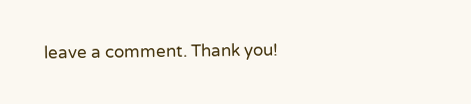leave a comment. Thank you!